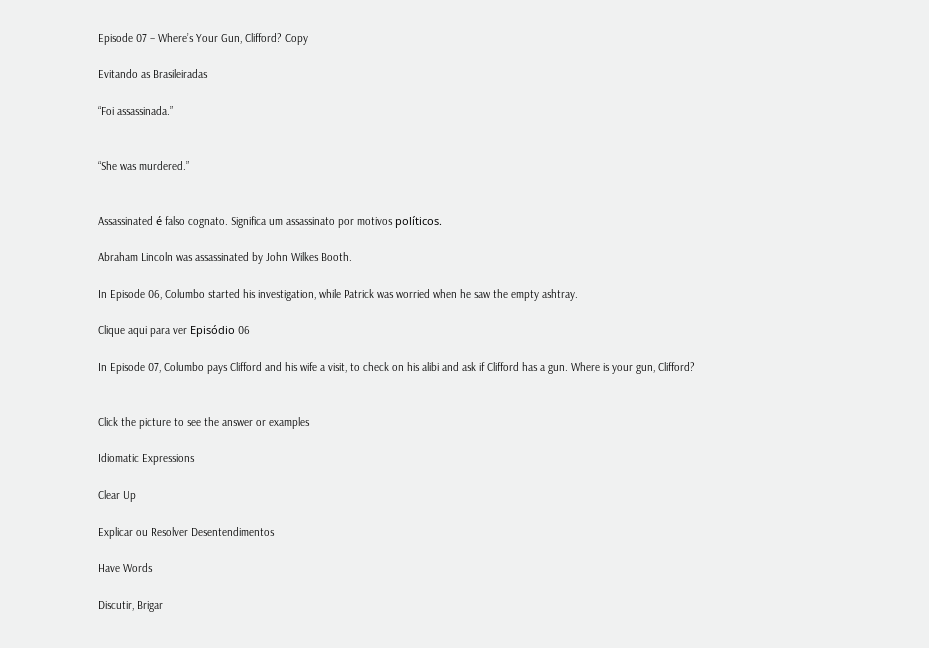Episode 07 – Where’s Your Gun, Clifford? Copy

Evitando as Brasileiradas

“Foi assassinada.”


“She was murdered.”


Assassinated é falso cognato. Significa um assassinato por motivos políticos.

Abraham Lincoln was assassinated by John Wilkes Booth.

In Episode 06, Columbo started his investigation, while Patrick was worried when he saw the empty ashtray.

Clique aqui para ver Episódio 06

In Episode 07, Columbo pays Clifford and his wife a visit, to check on his alibi and ask if Clifford has a gun. Where is your gun, Clifford?


Click the picture to see the answer or examples

Idiomatic Expressions

Clear Up

Explicar ou Resolver Desentendimentos

Have Words

Discutir, Brigar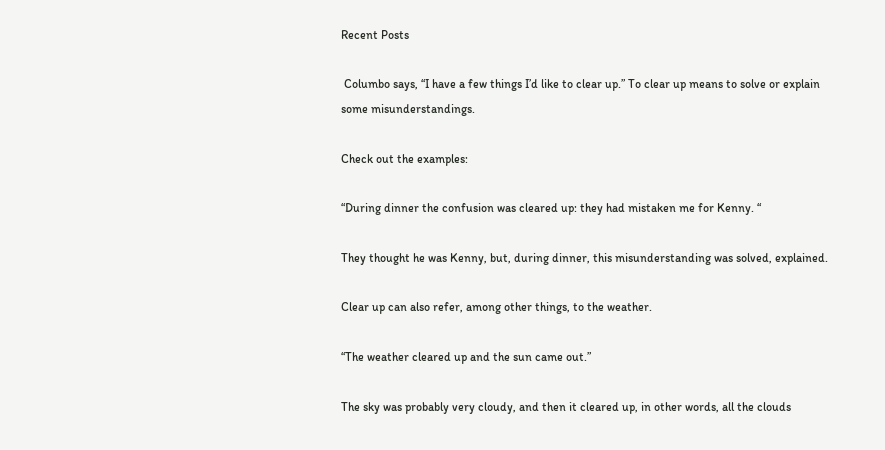Recent Posts

 Columbo says, “I have a few things I’d like to clear up.” To clear up means to solve or explain some misunderstandings.

Check out the examples:

“During dinner the confusion was cleared up: they had mistaken me for Kenny. “

They thought he was Kenny, but, during dinner, this misunderstanding was solved, explained.

Clear up can also refer, among other things, to the weather.

“The weather cleared up and the sun came out.”

The sky was probably very cloudy, and then it cleared up, in other words, all the clouds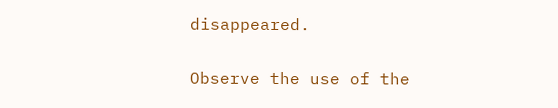disappeared.

Observe the use of the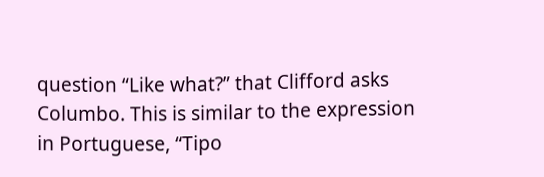question “Like what?” that Clifford asks Columbo. This is similar to the expression in Portuguese, “Tipo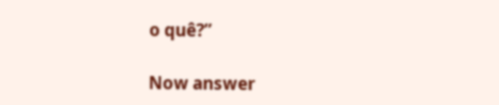o quê?”

Now answer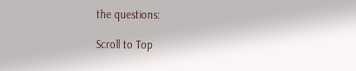the questions:

Scroll to Top